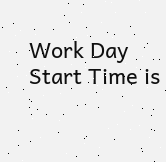Work Day Start Time is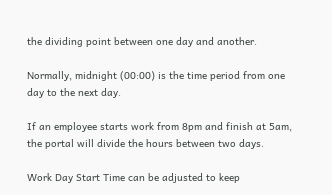the dividing point between one day and another.

Normally, midnight (00:00) is the time period from one day to the next day.

If an employee starts work from 8pm and finish at 5am, the portal will divide the hours between two days.

Work Day Start Time can be adjusted to keep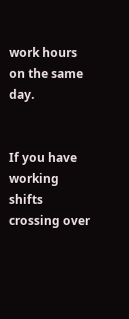work hours on the same day.


If you have working shifts crossing over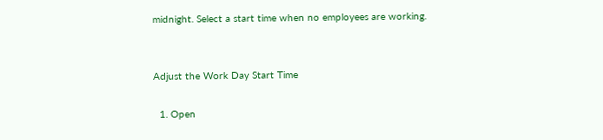midnight. Select a start time when no employees are working.


Adjust the Work Day Start Time

  1. Open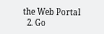the Web Portal
  2. Go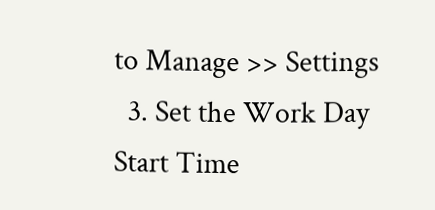to Manage >> Settings
  3. Set the Work Day Start Time